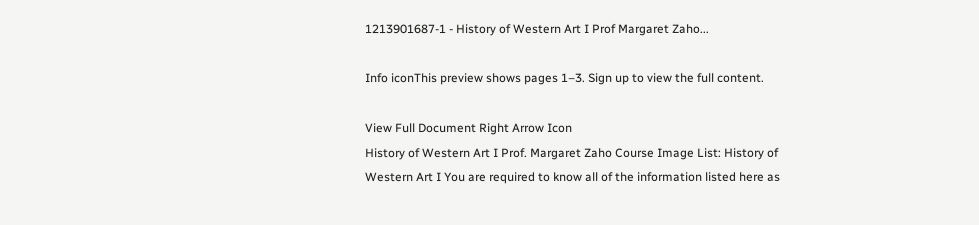1213901687-1 - History of Western Art I Prof Margaret Zaho...

Info iconThis preview shows pages 1–3. Sign up to view the full content.

View Full Document Right Arrow Icon
History of Western Art I Prof. Margaret Zaho Course Image List: History of Western Art I You are required to know all of the information listed here as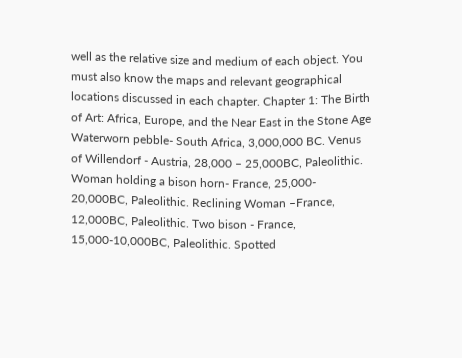well as the relative size and medium of each object. You must also know the maps and relevant geographical locations discussed in each chapter. Chapter 1: The Birth of Art: Africa, Europe, and the Near East in the Stone Age Waterworn pebble- South Africa, 3,000,000 BC. Venus of Willendorf - Austria, 28,000 – 25,000BC, Paleolithic. Woman holding a bison horn- France, 25,000- 20,000BC, Paleolithic. Reclining Woman –France, 12,000BC, Paleolithic. Two bison - France, 15,000-10,000BC, Paleolithic. Spotted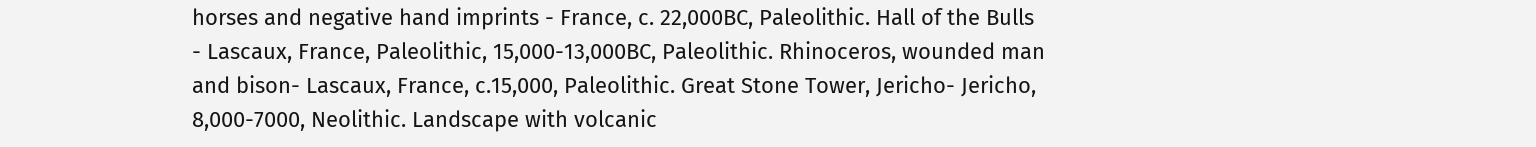horses and negative hand imprints - France, c. 22,000BC, Paleolithic. Hall of the Bulls - Lascaux, France, Paleolithic, 15,000-13,000BC, Paleolithic. Rhinoceros, wounded man and bison- Lascaux, France, c.15,000, Paleolithic. Great Stone Tower, Jericho- Jericho, 8,000-7000, Neolithic. Landscape with volcanic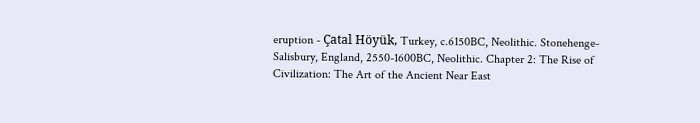eruption - Çatal Höyük, Turkey, c.6150BC, Neolithic. Stonehenge- Salisbury, England, 2550-1600BC, Neolithic. Chapter 2: The Rise of Civilization: The Art of the Ancient Near East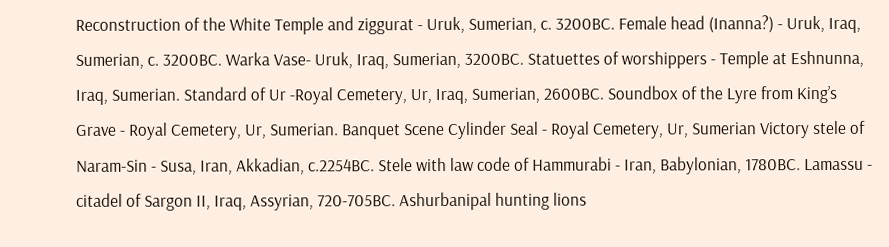Reconstruction of the White Temple and ziggurat - Uruk, Sumerian, c. 3200BC. Female head (Inanna?) - Uruk, Iraq, Sumerian, c. 3200BC. Warka Vase- Uruk, Iraq, Sumerian, 3200BC. Statuettes of worshippers - Temple at Eshnunna, Iraq, Sumerian. Standard of Ur -Royal Cemetery, Ur, Iraq, Sumerian, 2600BC. Soundbox of the Lyre from King’s Grave - Royal Cemetery, Ur, Sumerian. Banquet Scene Cylinder Seal - Royal Cemetery, Ur, Sumerian Victory stele of Naram-Sin - Susa, Iran, Akkadian, c.2254BC. Stele with law code of Hammurabi - Iran, Babylonian, 1780BC. Lamassu - citadel of Sargon II, Iraq, Assyrian, 720-705BC. Ashurbanipal hunting lions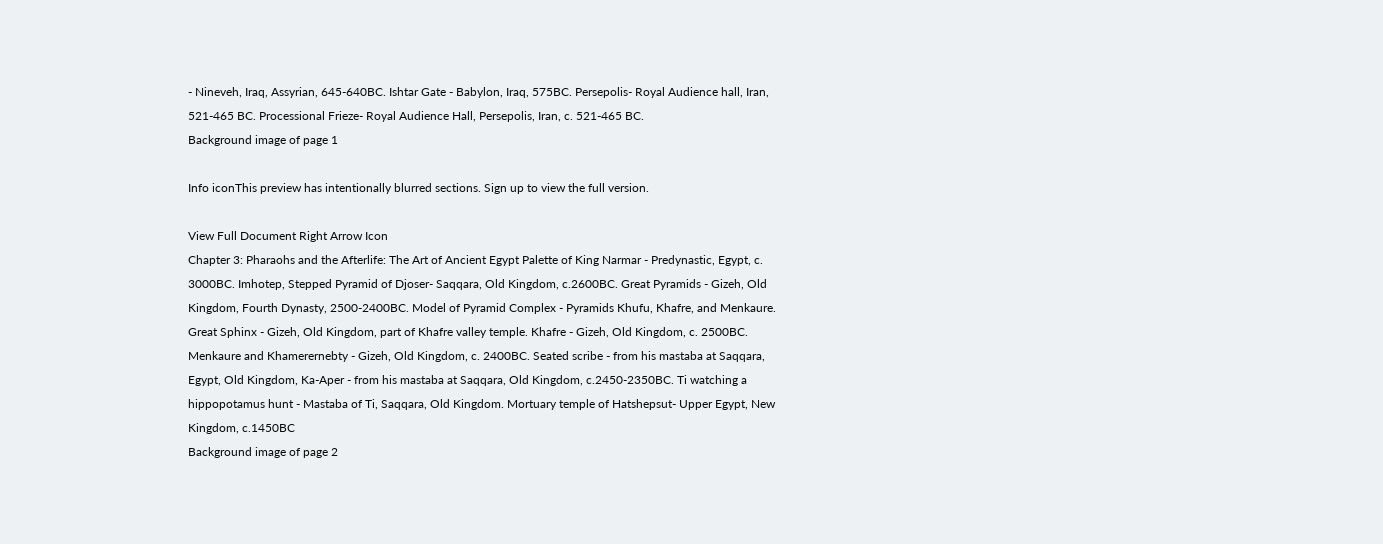- Nineveh, Iraq, Assyrian, 645-640BC. Ishtar Gate - Babylon, Iraq, 575BC. Persepolis- Royal Audience hall, Iran, 521-465 BC. Processional Frieze- Royal Audience Hall, Persepolis, Iran, c. 521-465 BC.
Background image of page 1

Info iconThis preview has intentionally blurred sections. Sign up to view the full version.

View Full Document Right Arrow Icon
Chapter 3: Pharaohs and the Afterlife: The Art of Ancient Egypt Palette of King Narmar - Predynastic, Egypt, c. 3000BC. Imhotep, Stepped Pyramid of Djoser- Saqqara, Old Kingdom, c.2600BC. Great Pyramids - Gizeh, Old Kingdom, Fourth Dynasty, 2500-2400BC. Model of Pyramid Complex - Pyramids Khufu, Khafre, and Menkaure. Great Sphinx - Gizeh, Old Kingdom, part of Khafre valley temple. Khafre - Gizeh, Old Kingdom, c. 2500BC. Menkaure and Khamerernebty - Gizeh, Old Kingdom, c. 2400BC. Seated scribe - from his mastaba at Saqqara, Egypt, Old Kingdom, Ka-Aper - from his mastaba at Saqqara, Old Kingdom, c.2450-2350BC. Ti watching a hippopotamus hunt - Mastaba of Ti, Saqqara, Old Kingdom. Mortuary temple of Hatshepsut- Upper Egypt, New Kingdom, c.1450BC
Background image of page 2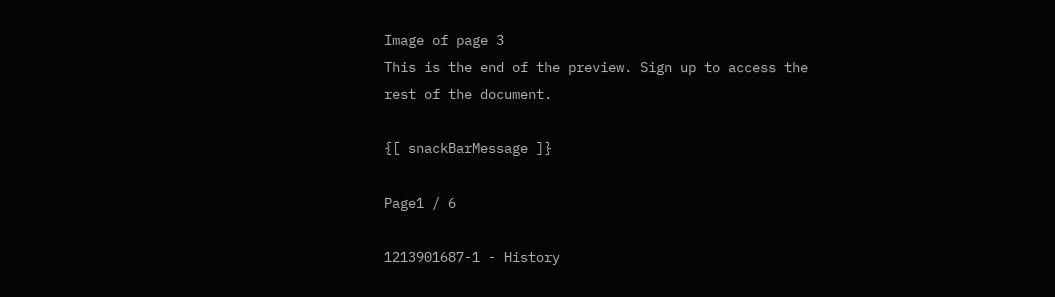Image of page 3
This is the end of the preview. Sign up to access the rest of the document.

{[ snackBarMessage ]}

Page1 / 6

1213901687-1 - History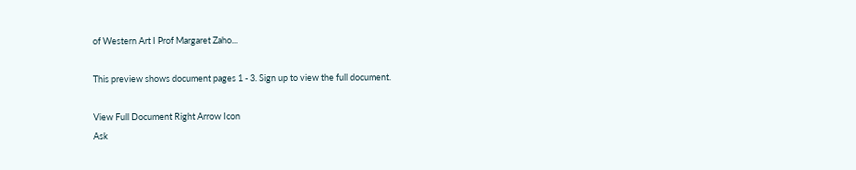of Western Art I Prof Margaret Zaho...

This preview shows document pages 1 - 3. Sign up to view the full document.

View Full Document Right Arrow Icon
Ask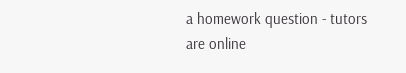a homework question - tutors are online